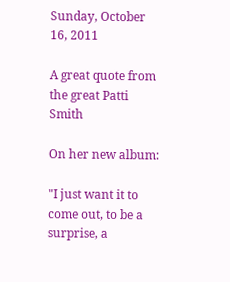Sunday, October 16, 2011

A great quote from the great Patti Smith

On her new album:

"I just want it to come out, to be a surprise, a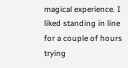magical experience. I liked standing in line for a couple of hours trying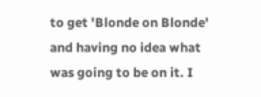to get 'Blonde on Blonde' and having no idea what was going to be on it. I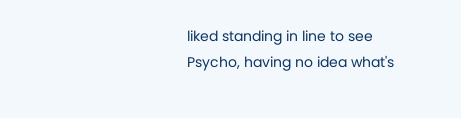liked standing in line to see Psycho, having no idea what's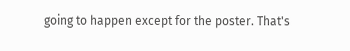going to happen except for the poster. That's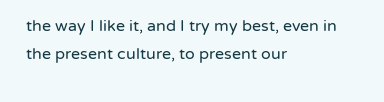the way I like it, and I try my best, even in the present culture, to present our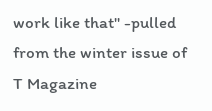work like that" -pulled from the winter issue of T Magazine